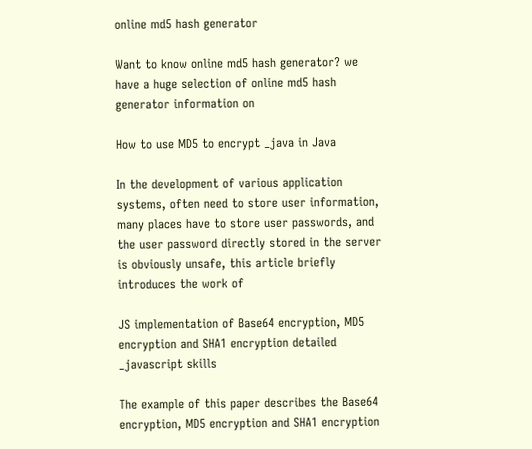online md5 hash generator

Want to know online md5 hash generator? we have a huge selection of online md5 hash generator information on

How to use MD5 to encrypt _java in Java

In the development of various application systems, often need to store user information, many places have to store user passwords, and the user password directly stored in the server is obviously unsafe, this article briefly introduces the work of

JS implementation of Base64 encryption, MD5 encryption and SHA1 encryption detailed _javascript skills

The example of this paper describes the Base64 encryption, MD5 encryption and SHA1 encryption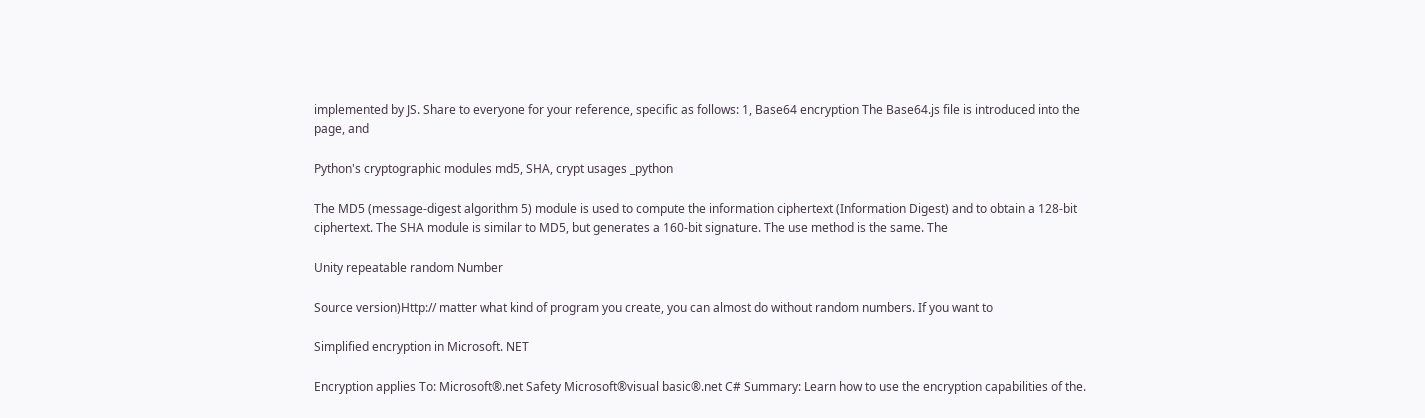implemented by JS. Share to everyone for your reference, specific as follows: 1, Base64 encryption The Base64.js file is introduced into the page, and

Python's cryptographic modules md5, SHA, crypt usages _python

The MD5 (message-digest algorithm 5) module is used to compute the information ciphertext (Information Digest) and to obtain a 128-bit ciphertext. The SHA module is similar to MD5, but generates a 160-bit signature. The use method is the same. The

Unity repeatable random Number

Source version)Http:// matter what kind of program you create, you can almost do without random numbers. If you want to

Simplified encryption in Microsoft. NET

Encryption applies To: Microsoft®.net Safety Microsoft®visual basic®.net C# Summary: Learn how to use the encryption capabilities of the.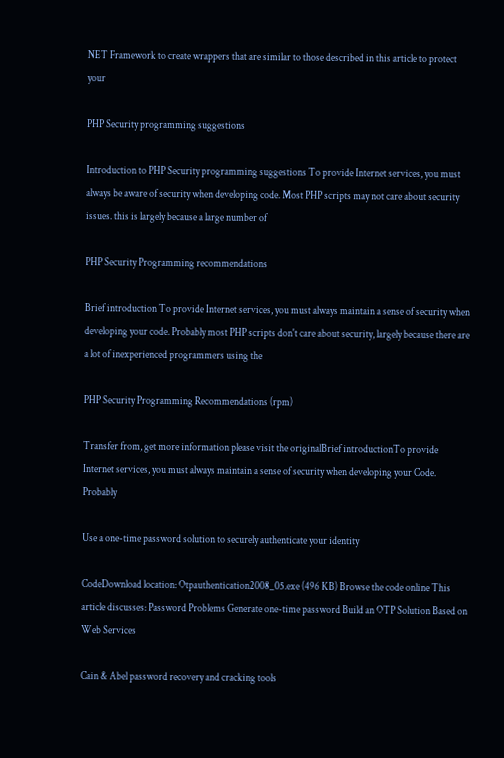NET Framework to create wrappers that are similar to those described in this article to protect your

PHP Security programming suggestions

Introduction to PHP Security programming suggestions To provide Internet services, you must always be aware of security when developing code. Most PHP scripts may not care about security issues. this is largely because a large number of

PHP Security Programming recommendations

Brief introduction To provide Internet services, you must always maintain a sense of security when developing your code. Probably most PHP scripts don't care about security, largely because there are a lot of inexperienced programmers using the

PHP Security Programming Recommendations (rpm)

Transfer from, get more information please visit the originalBrief introductionTo provide Internet services, you must always maintain a sense of security when developing your Code. Probably

Use a one-time password solution to securely authenticate your identity

CodeDownload location: Otpauthentication2008_05.exe (496 KB) Browse the code online This article discusses: Password Problems Generate one-time password Build an OTP Solution Based on Web Services

Cain & Abel password recovery and cracking tools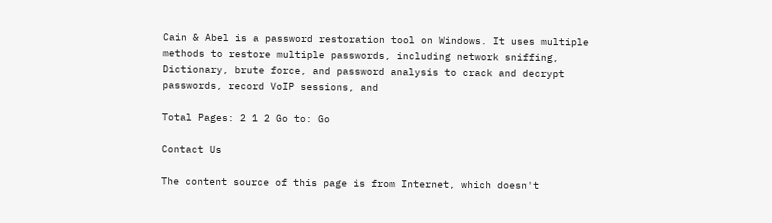Cain & Abel is a password restoration tool on Windows. It uses multiple methods to restore multiple passwords, including network sniffing, Dictionary, brute force, and password analysis to crack and decrypt passwords, record VoIP sessions, and

Total Pages: 2 1 2 Go to: Go

Contact Us

The content source of this page is from Internet, which doesn't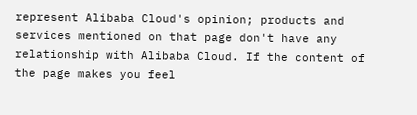represent Alibaba Cloud's opinion; products and services mentioned on that page don't have any relationship with Alibaba Cloud. If the content of the page makes you feel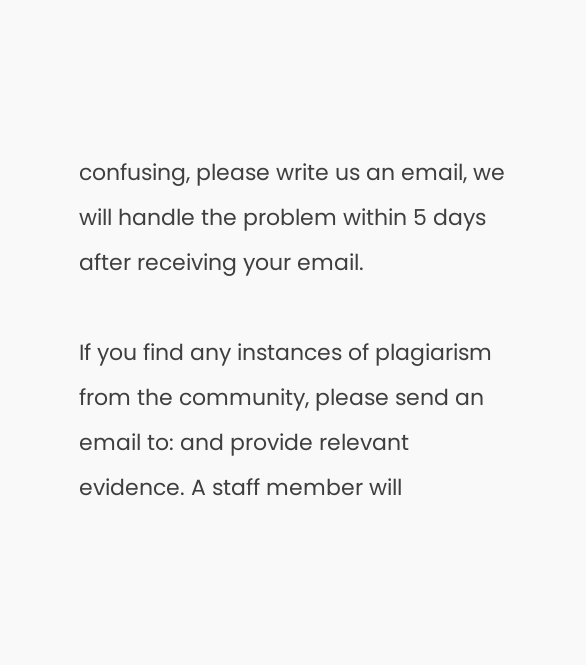confusing, please write us an email, we will handle the problem within 5 days after receiving your email.

If you find any instances of plagiarism from the community, please send an email to: and provide relevant evidence. A staff member will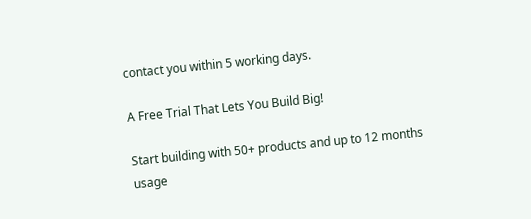contact you within 5 working days.

A Free Trial That Lets You Build Big!

Start building with 50+ products and up to 12 months usage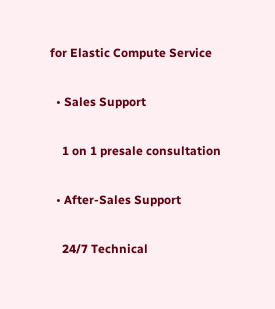for Elastic Compute Service

  • Sales Support

    1 on 1 presale consultation

  • After-Sales Support

    24/7 Technical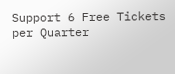Support 6 Free Tickets per Quarter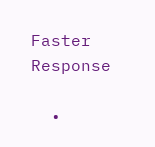Faster Response

  •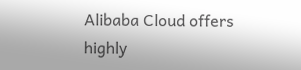Alibaba Cloud offers highly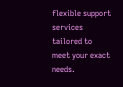flexible support services tailored to meet your exact needs.